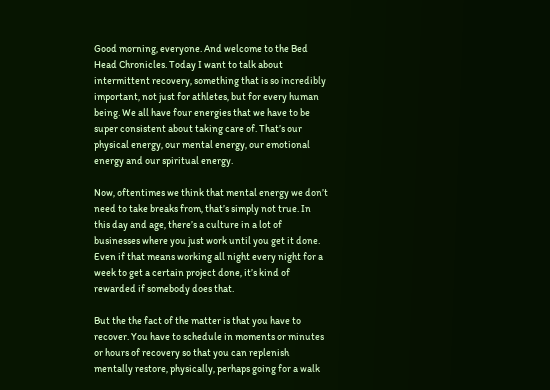Good morning, everyone. And welcome to the Bed Head Chronicles. Today I want to talk about intermittent recovery, something that is so incredibly important, not just for athletes, but for every human being. We all have four energies that we have to be super consistent about taking care of. That’s our physical energy, our mental energy, our emotional energy and our spiritual energy.

Now, oftentimes we think that mental energy we don’t need to take breaks from, that’s simply not true. In this day and age, there’s a culture in a lot of businesses where you just work until you get it done. Even if that means working all night every night for a week to get a certain project done, it’s kind of rewarded if somebody does that.

But the the fact of the matter is that you have to recover. You have to schedule in moments or minutes or hours of recovery so that you can replenish mentally restore, physically, perhaps going for a walk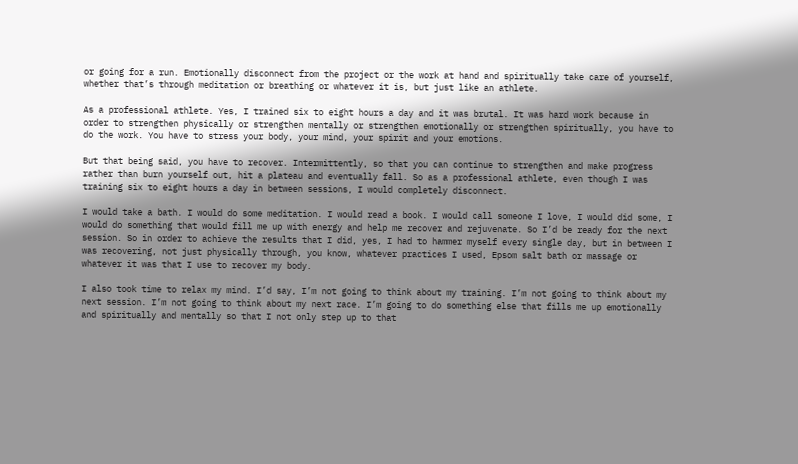or going for a run. Emotionally disconnect from the project or the work at hand and spiritually take care of yourself, whether that’s through meditation or breathing or whatever it is, but just like an athlete.

As a professional athlete. Yes, I trained six to eight hours a day and it was brutal. It was hard work because in order to strengthen physically or strengthen mentally or strengthen emotionally or strengthen spiritually, you have to do the work. You have to stress your body, your mind, your spirit and your emotions.

But that being said, you have to recover. Intermittently, so that you can continue to strengthen and make progress rather than burn yourself out, hit a plateau and eventually fall. So as a professional athlete, even though I was training six to eight hours a day in between sessions, I would completely disconnect.

I would take a bath. I would do some meditation. I would read a book. I would call someone I love, I would did some, I would do something that would fill me up with energy and help me recover and rejuvenate. So I’d be ready for the next session. So in order to achieve the results that I did, yes, I had to hammer myself every single day, but in between I was recovering, not just physically through, you know, whatever practices I used, Epsom salt bath or massage or whatever it was that I use to recover my body.

I also took time to relax my mind. I’d say, I’m not going to think about my training. I’m not going to think about my next session. I’m not going to think about my next race. I’m going to do something else that fills me up emotionally and spiritually and mentally so that I not only step up to that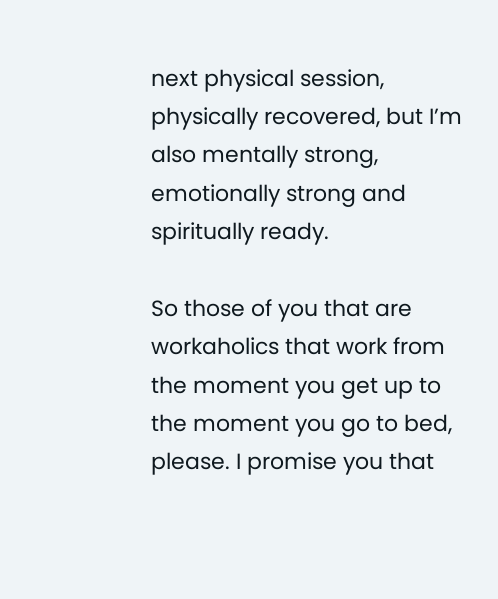next physical session, physically recovered, but I’m also mentally strong, emotionally strong and spiritually ready.

So those of you that are workaholics that work from the moment you get up to the moment you go to bed, please. I promise you that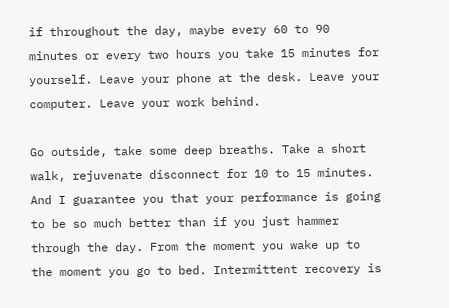if throughout the day, maybe every 60 to 90 minutes or every two hours you take 15 minutes for yourself. Leave your phone at the desk. Leave your computer. Leave your work behind.

Go outside, take some deep breaths. Take a short walk, rejuvenate disconnect for 10 to 15 minutes. And I guarantee you that your performance is going to be so much better than if you just hammer through the day. From the moment you wake up to the moment you go to bed. Intermittent recovery is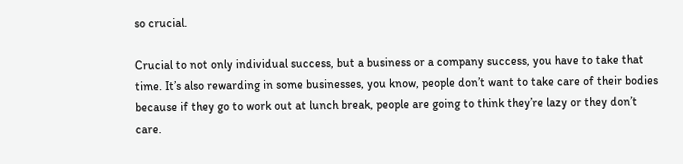so crucial.

Crucial to not only individual success, but a business or a company success, you have to take that time. It’s also rewarding in some businesses, you know, people don’t want to take care of their bodies because if they go to work out at lunch break, people are going to think they’re lazy or they don’t care.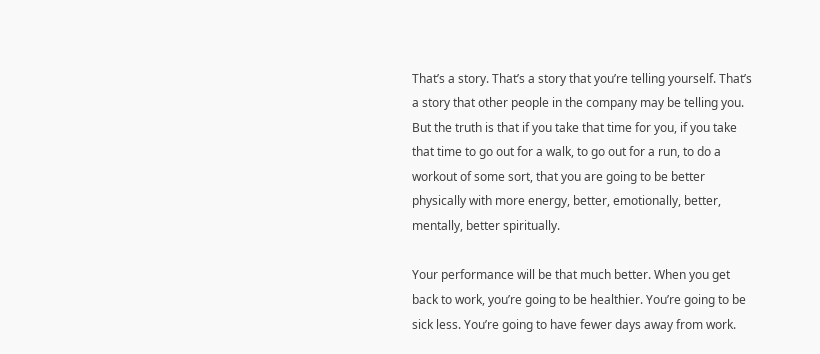That’s a story. That’s a story that you’re telling yourself. That’s a story that other people in the company may be telling you. But the truth is that if you take that time for you, if you take that time to go out for a walk, to go out for a run, to do a workout of some sort, that you are going to be better physically with more energy, better, emotionally, better, mentally, better spiritually.

Your performance will be that much better. When you get back to work, you’re going to be healthier. You’re going to be sick less. You’re going to have fewer days away from work.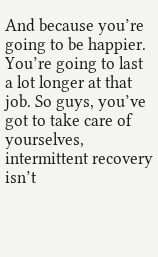And because you’re going to be happier. You’re going to last a lot longer at that job. So guys, you’ve got to take care of yourselves, intermittent recovery isn’t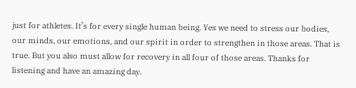just for athletes. It’s for every single human being. Yes we need to stress our bodies, our minds, our emotions, and our spirit in order to strengthen in those areas. That is true. But you also must allow for recovery in all four of those areas. Thanks for listening and have an amazing day.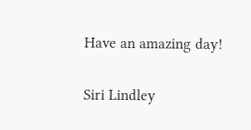Have an amazing day!

Siri Lindley